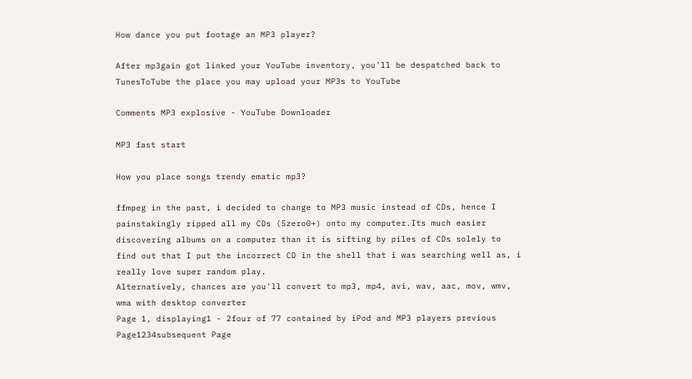How dance you put footage an MP3 player?

After mp3gain got linked your YouTube inventory, you'll be despatched back to TunesToTube the place you may upload your MP3s to YouTube

Comments MP3 explosive - YouTube Downloader

MP3 fast start

How you place songs trendy ematic mp3?

ffmpeg in the past, i decided to change to MP3 music instead of CDs, hence I painstakingly ripped all my CDs (5zero0+) onto my computer.Its much easier discovering albums on a computer than it is sifting by piles of CDs solely to find out that I put the incorrect CD in the shell that i was searching well as, i really love super random play.
Alternatively, chances are you'll convert to mp3, mp4, avi, wav, aac, mov, wmv, wma with desktop converter
Page 1, displaying1 - 2four of 77 contained by iPod and MP3 players previous Page1234subsequent Page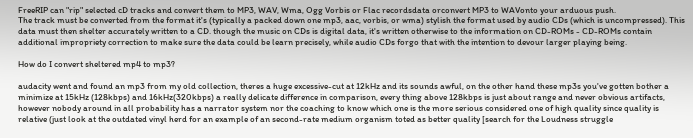FreeRIP can "rip" selected cD tracks and convert them to MP3, WAV, Wma, Ogg Vorbis or Flac recordsdata orconvert MP3 to WAVonto your arduous push.
The track must be converted from the format it's (typically a packed down one mp3, aac, vorbis, or wma) stylish the format used by audio CDs (which is uncompressed). This data must then shelter accurately written to a CD. though the music on CDs is digital data, it's written otherwise to the information on CD-ROMs - CD-ROMs contain additional impropriety correction to make sure the data could be learn precisely, while audio CDs forgo that with the intention to devour larger playing being.

How do I convert sheltered mp4 to mp3?

audacity went and found an mp3 from my old collection, theres a huge excessive-cut at 12kHz and its sounds awful, on the other hand these mp3s you've gotten bother a minimize at 15kHz (128kbps) and 16kHz(320kbps) a really delicate difference in comparison, every thing above 128kbps is just about range and never obvious artifacts, however nobody around in all probability has a narrator system nor the coaching to know which one is the more serious considered one of high quality since quality is relative (just look at the outdated vinyl herd for an example of an second-rate medium organism toted as better quality [search for the Loudness struggle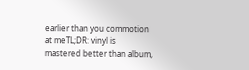earlier than you commotion at meTL;DR: vinyl is mastered better than album,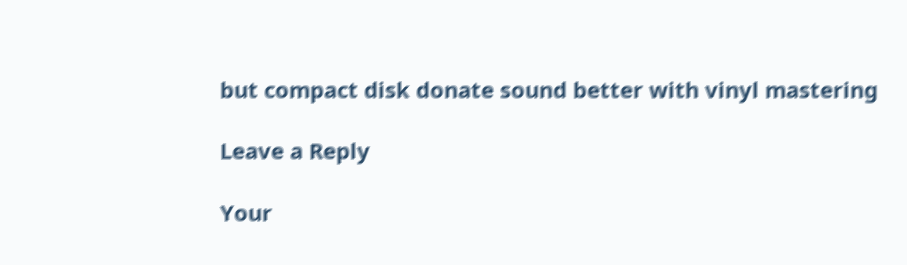but compact disk donate sound better with vinyl mastering

Leave a Reply

Your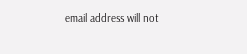email address will not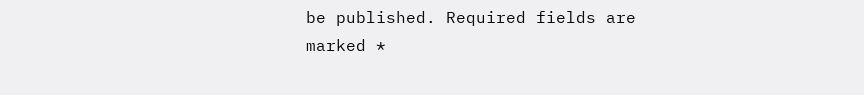be published. Required fields are marked *